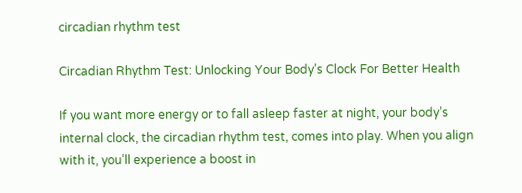circadian rhythm test

Circadian Rhythm Test: Unlocking Your Body’s Clock For Better Health

If you want more energy or to fall asleep faster at night, your body’s internal clock, the circadian rhythm test, comes into play. When you align with it, you’ll experience a boost in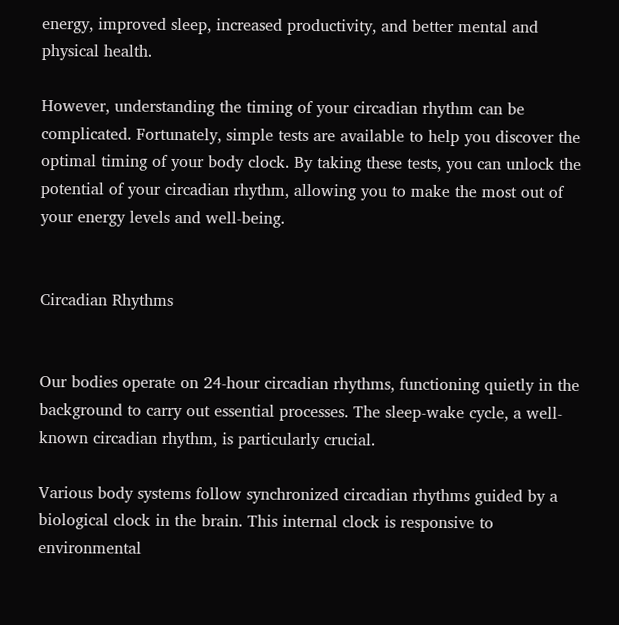energy, improved sleep, increased productivity, and better mental and physical health.

However, understanding the timing of your circadian rhythm can be complicated. Fortunately, simple tests are available to help you discover the optimal timing of your body clock. By taking these tests, you can unlock the potential of your circadian rhythm, allowing you to make the most out of your energy levels and well-being.


Circadian Rhythms


Our bodies operate on 24-hour circadian rhythms, functioning quietly in the background to carry out essential processes. The sleep-wake cycle, a well-known circadian rhythm, is particularly crucial.

Various body systems follow synchronized circadian rhythms guided by a biological clock in the brain. This internal clock is responsive to environmental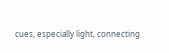cues, especially light, connecting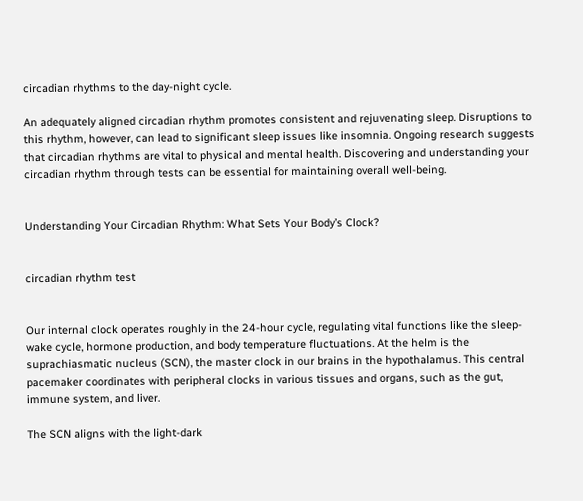circadian rhythms to the day-night cycle.

An adequately aligned circadian rhythm promotes consistent and rejuvenating sleep. Disruptions to this rhythm, however, can lead to significant sleep issues like insomnia. Ongoing research suggests that circadian rhythms are vital to physical and mental health. Discovering and understanding your circadian rhythm through tests can be essential for maintaining overall well-being.


Understanding Your Circadian Rhythm: What Sets Your Body’s Clock?


circadian rhythm test


Our internal clock operates roughly in the 24-hour cycle, regulating vital functions like the sleep-wake cycle, hormone production, and body temperature fluctuations. At the helm is the suprachiasmatic nucleus (SCN), the master clock in our brains in the hypothalamus. This central pacemaker coordinates with peripheral clocks in various tissues and organs, such as the gut, immune system, and liver.

The SCN aligns with the light-dark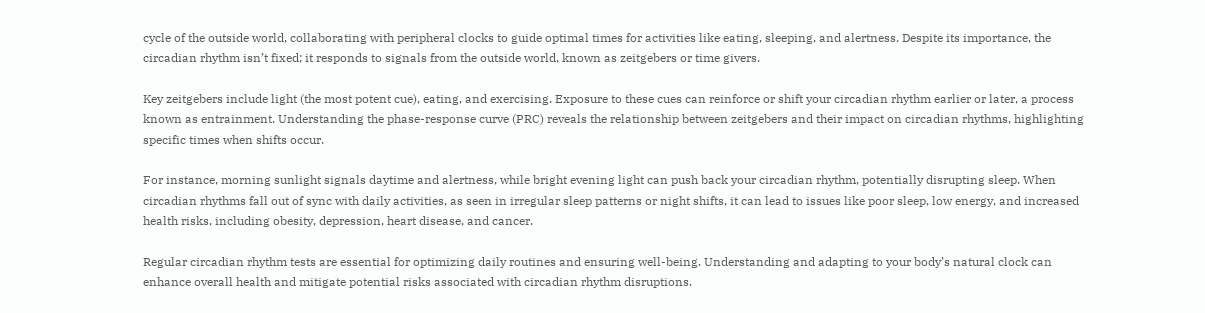cycle of the outside world, collaborating with peripheral clocks to guide optimal times for activities like eating, sleeping, and alertness. Despite its importance, the circadian rhythm isn’t fixed; it responds to signals from the outside world, known as zeitgebers or time givers.

Key zeitgebers include light (the most potent cue), eating, and exercising. Exposure to these cues can reinforce or shift your circadian rhythm earlier or later, a process known as entrainment. Understanding the phase-response curve (PRC) reveals the relationship between zeitgebers and their impact on circadian rhythms, highlighting specific times when shifts occur.

For instance, morning sunlight signals daytime and alertness, while bright evening light can push back your circadian rhythm, potentially disrupting sleep. When circadian rhythms fall out of sync with daily activities, as seen in irregular sleep patterns or night shifts, it can lead to issues like poor sleep, low energy, and increased health risks, including obesity, depression, heart disease, and cancer.

Regular circadian rhythm tests are essential for optimizing daily routines and ensuring well-being. Understanding and adapting to your body’s natural clock can enhance overall health and mitigate potential risks associated with circadian rhythm disruptions.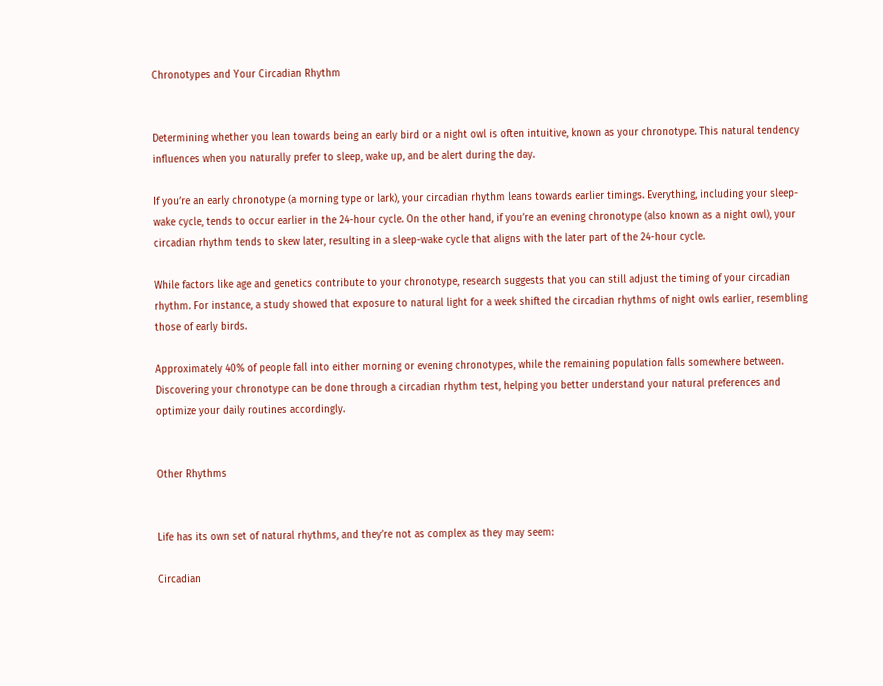Chronotypes and Your Circadian Rhythm


Determining whether you lean towards being an early bird or a night owl is often intuitive, known as your chronotype. This natural tendency influences when you naturally prefer to sleep, wake up, and be alert during the day.

If you’re an early chronotype (a morning type or lark), your circadian rhythm leans towards earlier timings. Everything, including your sleep-wake cycle, tends to occur earlier in the 24-hour cycle. On the other hand, if you’re an evening chronotype (also known as a night owl), your circadian rhythm tends to skew later, resulting in a sleep-wake cycle that aligns with the later part of the 24-hour cycle.

While factors like age and genetics contribute to your chronotype, research suggests that you can still adjust the timing of your circadian rhythm. For instance, a study showed that exposure to natural light for a week shifted the circadian rhythms of night owls earlier, resembling those of early birds.

Approximately 40% of people fall into either morning or evening chronotypes, while the remaining population falls somewhere between. Discovering your chronotype can be done through a circadian rhythm test, helping you better understand your natural preferences and optimize your daily routines accordingly.


Other Rhythms


Life has its own set of natural rhythms, and they’re not as complex as they may seem:

Circadian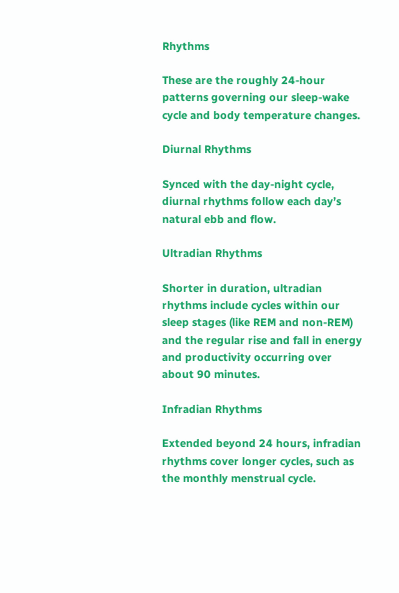Rhythms

These are the roughly 24-hour patterns governing our sleep-wake cycle and body temperature changes.

Diurnal Rhythms

Synced with the day-night cycle, diurnal rhythms follow each day’s natural ebb and flow.

Ultradian Rhythms

Shorter in duration, ultradian rhythms include cycles within our sleep stages (like REM and non-REM) and the regular rise and fall in energy and productivity occurring over about 90 minutes.

Infradian Rhythms

Extended beyond 24 hours, infradian rhythms cover longer cycles, such as the monthly menstrual cycle.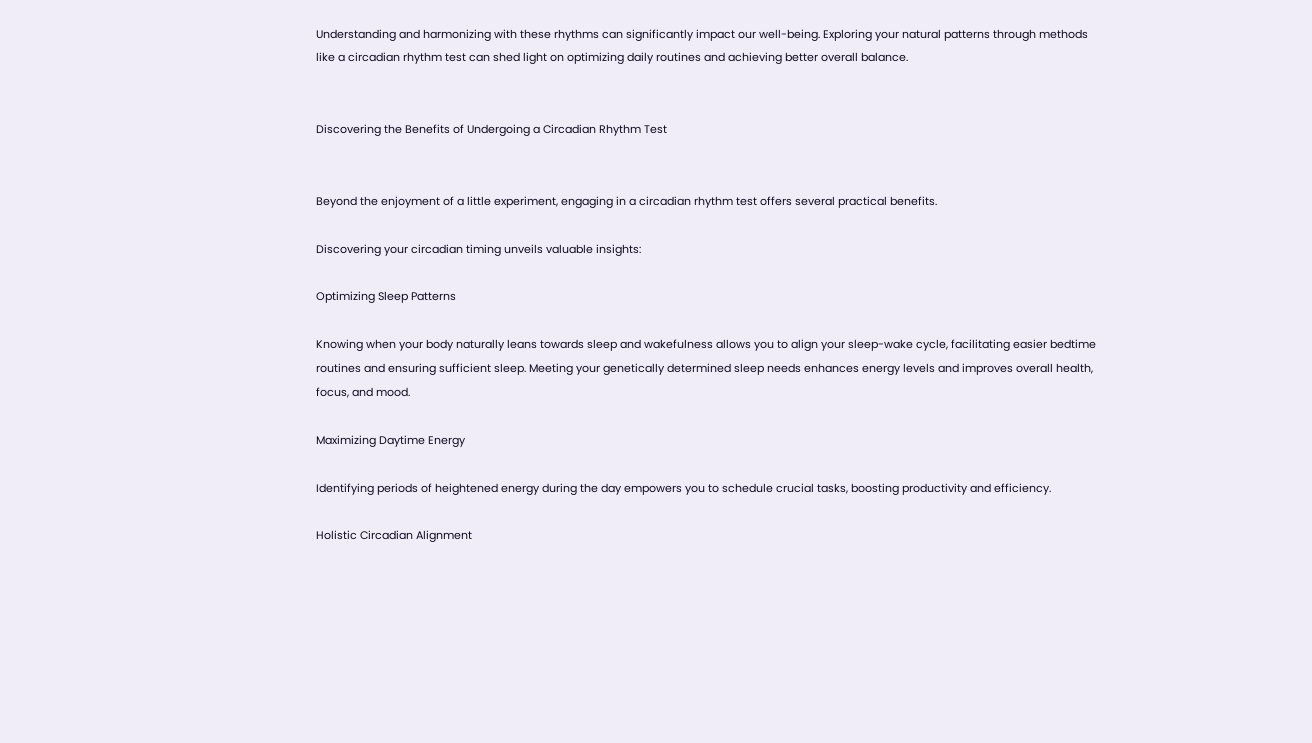Understanding and harmonizing with these rhythms can significantly impact our well-being. Exploring your natural patterns through methods like a circadian rhythm test can shed light on optimizing daily routines and achieving better overall balance.


Discovering the Benefits of Undergoing a Circadian Rhythm Test


Beyond the enjoyment of a little experiment, engaging in a circadian rhythm test offers several practical benefits.

Discovering your circadian timing unveils valuable insights:

Optimizing Sleep Patterns

Knowing when your body naturally leans towards sleep and wakefulness allows you to align your sleep-wake cycle, facilitating easier bedtime routines and ensuring sufficient sleep. Meeting your genetically determined sleep needs enhances energy levels and improves overall health, focus, and mood.

Maximizing Daytime Energy

Identifying periods of heightened energy during the day empowers you to schedule crucial tasks, boosting productivity and efficiency.

Holistic Circadian Alignment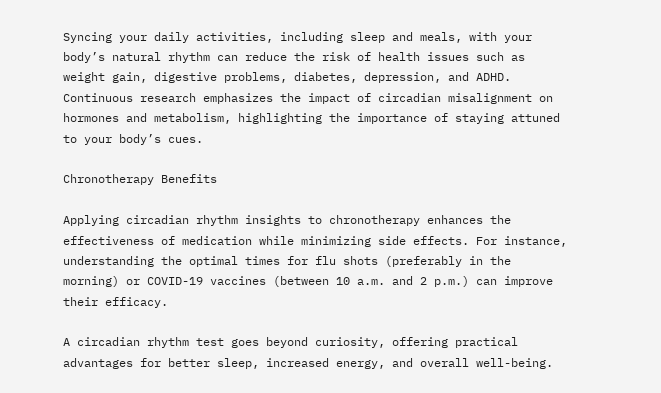Syncing your daily activities, including sleep and meals, with your body’s natural rhythm can reduce the risk of health issues such as weight gain, digestive problems, diabetes, depression, and ADHD. Continuous research emphasizes the impact of circadian misalignment on hormones and metabolism, highlighting the importance of staying attuned to your body’s cues.

Chronotherapy Benefits

Applying circadian rhythm insights to chronotherapy enhances the effectiveness of medication while minimizing side effects. For instance, understanding the optimal times for flu shots (preferably in the morning) or COVID-19 vaccines (between 10 a.m. and 2 p.m.) can improve their efficacy.

A circadian rhythm test goes beyond curiosity, offering practical advantages for better sleep, increased energy, and overall well-being.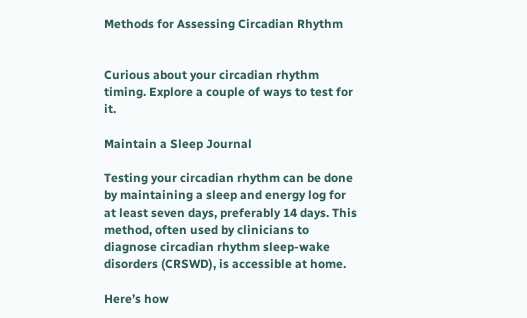Methods for Assessing Circadian Rhythm


Curious about your circadian rhythm timing. Explore a couple of ways to test for it.

Maintain a Sleep Journal

Testing your circadian rhythm can be done by maintaining a sleep and energy log for at least seven days, preferably 14 days. This method, often used by clinicians to diagnose circadian rhythm sleep-wake disorders (CRSWD), is accessible at home.

Here’s how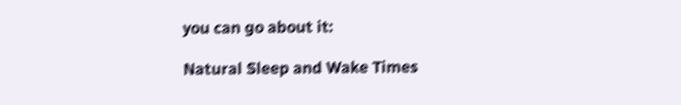you can go about it:

Natural Sleep and Wake Times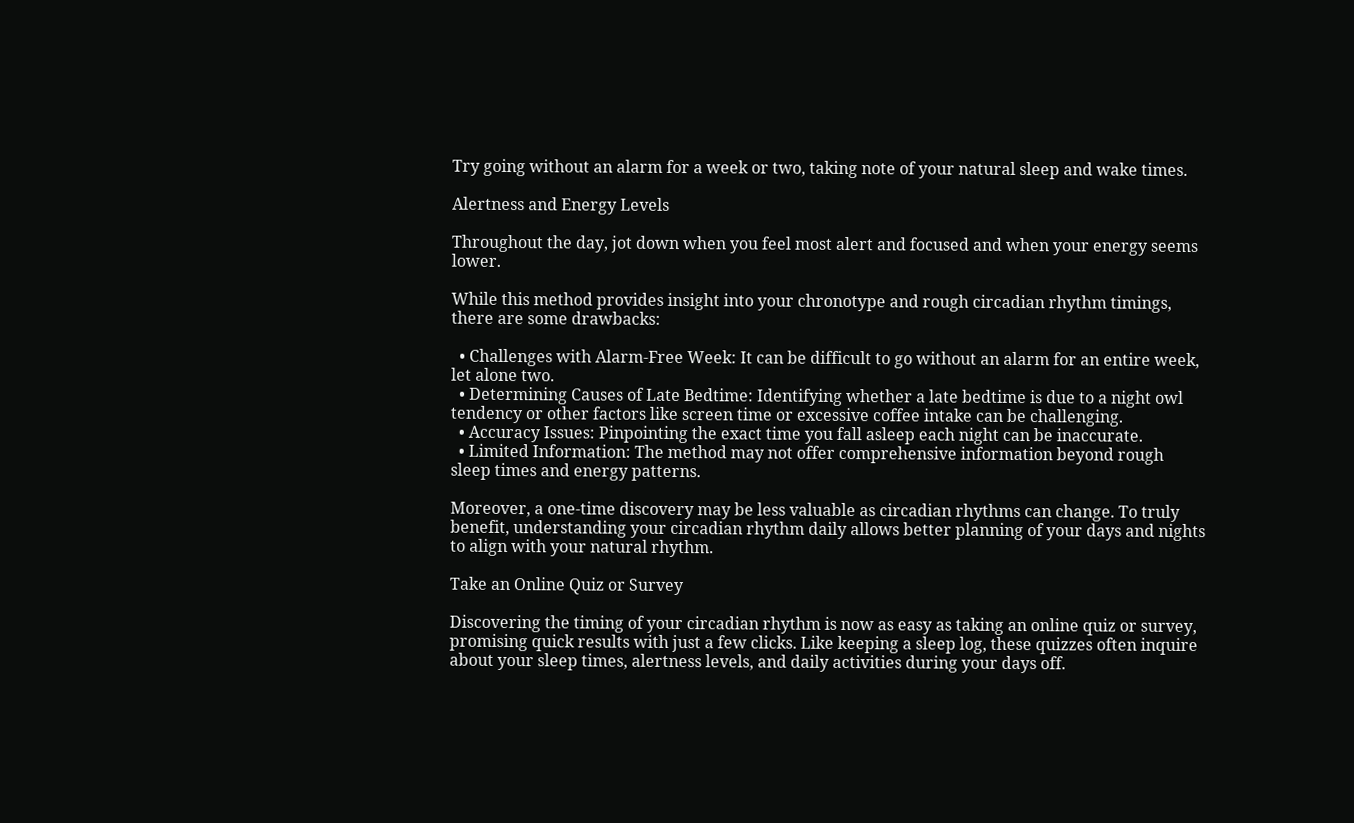Try going without an alarm for a week or two, taking note of your natural sleep and wake times.

Alertness and Energy Levels

Throughout the day, jot down when you feel most alert and focused and when your energy seems lower.

While this method provides insight into your chronotype and rough circadian rhythm timings, there are some drawbacks:

  • Challenges with Alarm-Free Week: It can be difficult to go without an alarm for an entire week, let alone two.
  • Determining Causes of Late Bedtime: Identifying whether a late bedtime is due to a night owl tendency or other factors like screen time or excessive coffee intake can be challenging.
  • Accuracy Issues: Pinpointing the exact time you fall asleep each night can be inaccurate.
  • Limited Information: The method may not offer comprehensive information beyond rough sleep times and energy patterns.

Moreover, a one-time discovery may be less valuable as circadian rhythms can change. To truly benefit, understanding your circadian rhythm daily allows better planning of your days and nights to align with your natural rhythm.

Take an Online Quiz or Survey

Discovering the timing of your circadian rhythm is now as easy as taking an online quiz or survey, promising quick results with just a few clicks. Like keeping a sleep log, these quizzes often inquire about your sleep times, alertness levels, and daily activities during your days off.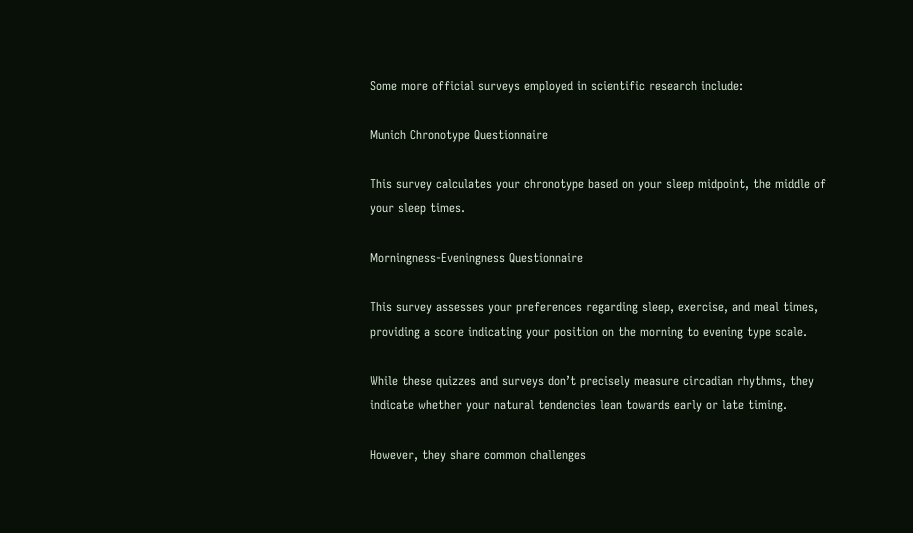Some more official surveys employed in scientific research include:

Munich Chronotype Questionnaire

This survey calculates your chronotype based on your sleep midpoint, the middle of your sleep times.

Morningness-Eveningness Questionnaire

This survey assesses your preferences regarding sleep, exercise, and meal times, providing a score indicating your position on the morning to evening type scale.

While these quizzes and surveys don’t precisely measure circadian rhythms, they indicate whether your natural tendencies lean towards early or late timing.

However, they share common challenges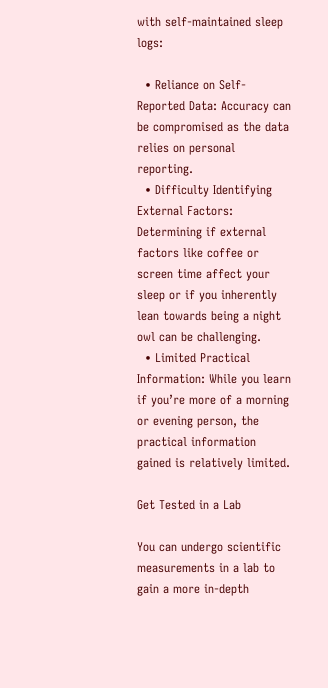with self-maintained sleep logs:

  • Reliance on Self-Reported Data: Accuracy can be compromised as the data relies on personal reporting.
  • Difficulty Identifying External Factors: Determining if external factors like coffee or screen time affect your sleep or if you inherently lean towards being a night owl can be challenging.
  • Limited Practical Information: While you learn if you’re more of a morning or evening person, the practical information gained is relatively limited.

Get Tested in a Lab

You can undergo scientific measurements in a lab to gain a more in-depth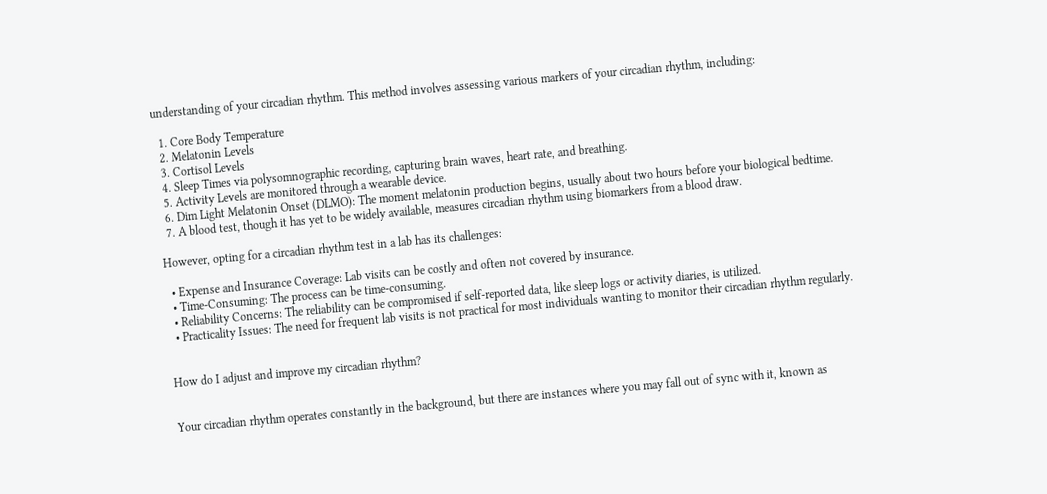understanding of your circadian rhythm. This method involves assessing various markers of your circadian rhythm, including:

  1. Core Body Temperature
  2. Melatonin Levels
  3. Cortisol Levels
  4. Sleep Times via polysomnographic recording, capturing brain waves, heart rate, and breathing.
  5. Activity Levels are monitored through a wearable device.
  6. Dim Light Melatonin Onset (DLMO): The moment melatonin production begins, usually about two hours before your biological bedtime.
  7. A blood test, though it has yet to be widely available, measures circadian rhythm using biomarkers from a blood draw.

However, opting for a circadian rhythm test in a lab has its challenges:

  • Expense and Insurance Coverage: Lab visits can be costly and often not covered by insurance.
  • Time-Consuming: The process can be time-consuming.
  • Reliability Concerns: The reliability can be compromised if self-reported data, like sleep logs or activity diaries, is utilized.
  • Practicality Issues: The need for frequent lab visits is not practical for most individuals wanting to monitor their circadian rhythm regularly.


How do I adjust and improve my circadian rhythm?


Your circadian rhythm operates constantly in the background, but there are instances where you may fall out of sync with it, known as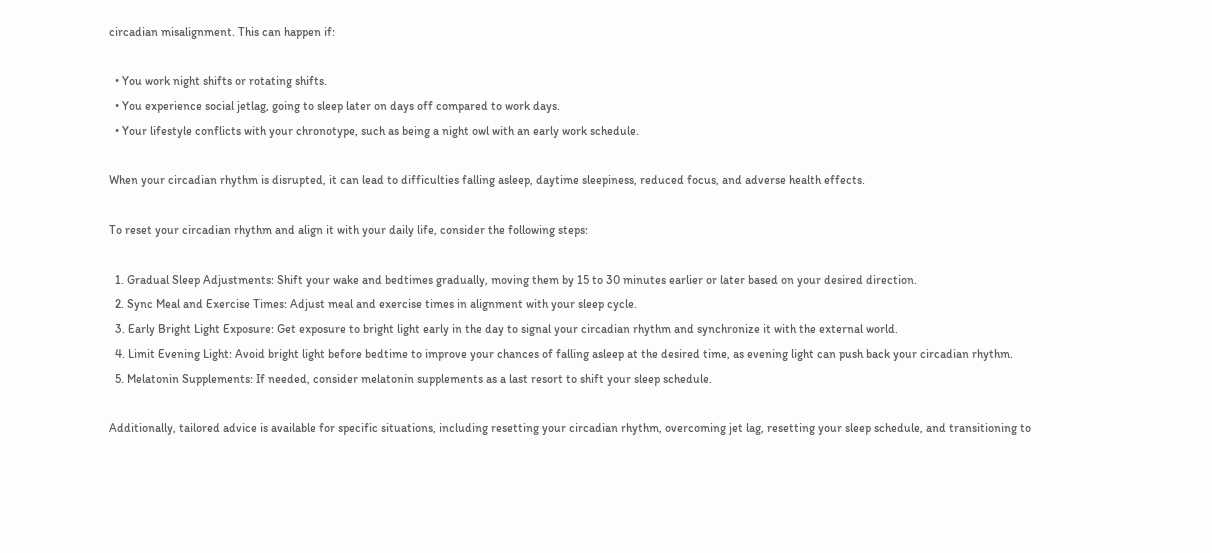circadian misalignment. This can happen if:

  • You work night shifts or rotating shifts.
  • You experience social jetlag, going to sleep later on days off compared to work days.
  • Your lifestyle conflicts with your chronotype, such as being a night owl with an early work schedule.

When your circadian rhythm is disrupted, it can lead to difficulties falling asleep, daytime sleepiness, reduced focus, and adverse health effects.

To reset your circadian rhythm and align it with your daily life, consider the following steps:

  1. Gradual Sleep Adjustments: Shift your wake and bedtimes gradually, moving them by 15 to 30 minutes earlier or later based on your desired direction.
  2. Sync Meal and Exercise Times: Adjust meal and exercise times in alignment with your sleep cycle.
  3. Early Bright Light Exposure: Get exposure to bright light early in the day to signal your circadian rhythm and synchronize it with the external world.
  4. Limit Evening Light: Avoid bright light before bedtime to improve your chances of falling asleep at the desired time, as evening light can push back your circadian rhythm.
  5. Melatonin Supplements: If needed, consider melatonin supplements as a last resort to shift your sleep schedule.

Additionally, tailored advice is available for specific situations, including resetting your circadian rhythm, overcoming jet lag, resetting your sleep schedule, and transitioning to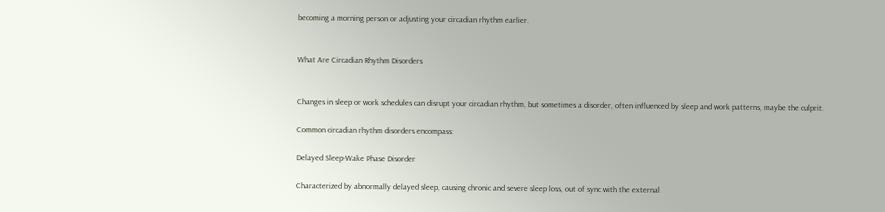becoming a morning person or adjusting your circadian rhythm earlier.


What Are Circadian Rhythm Disorders


Changes in sleep or work schedules can disrupt your circadian rhythm, but sometimes a disorder, often influenced by sleep and work patterns, maybe the culprit.

Common circadian rhythm disorders encompass:

Delayed Sleep-Wake Phase Disorder

Characterized by abnormally delayed sleep, causing chronic and severe sleep loss, out of sync with the external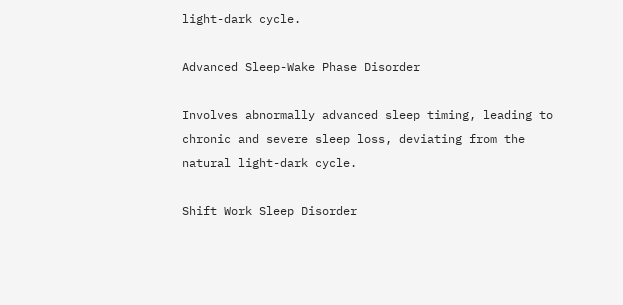light-dark cycle.

Advanced Sleep-Wake Phase Disorder

Involves abnormally advanced sleep timing, leading to chronic and severe sleep loss, deviating from the natural light-dark cycle.

Shift Work Sleep Disorder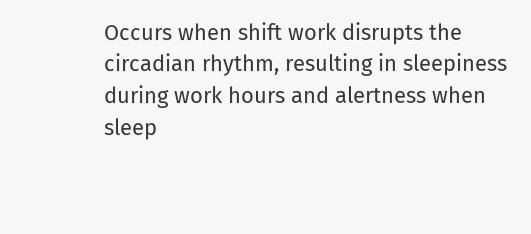Occurs when shift work disrupts the circadian rhythm, resulting in sleepiness during work hours and alertness when sleep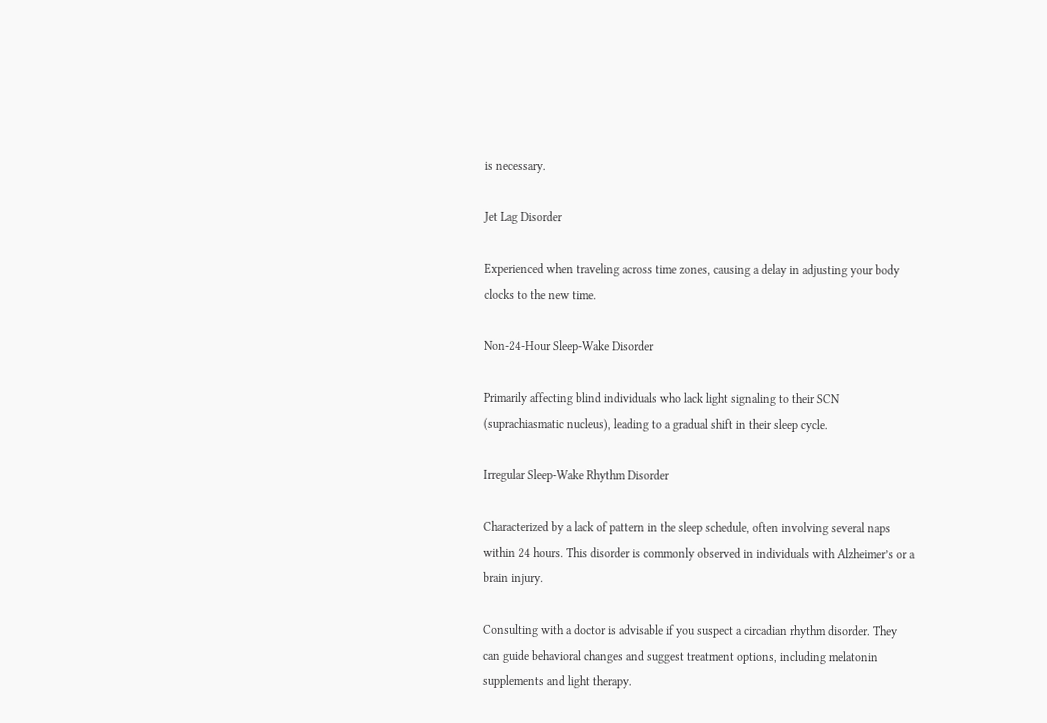is necessary.

Jet Lag Disorder

Experienced when traveling across time zones, causing a delay in adjusting your body clocks to the new time.

Non-24-Hour Sleep-Wake Disorder

Primarily affecting blind individuals who lack light signaling to their SCN (suprachiasmatic nucleus), leading to a gradual shift in their sleep cycle.

Irregular Sleep-Wake Rhythm Disorder

Characterized by a lack of pattern in the sleep schedule, often involving several naps within 24 hours. This disorder is commonly observed in individuals with Alzheimer’s or a brain injury.

Consulting with a doctor is advisable if you suspect a circadian rhythm disorder. They can guide behavioral changes and suggest treatment options, including melatonin supplements and light therapy.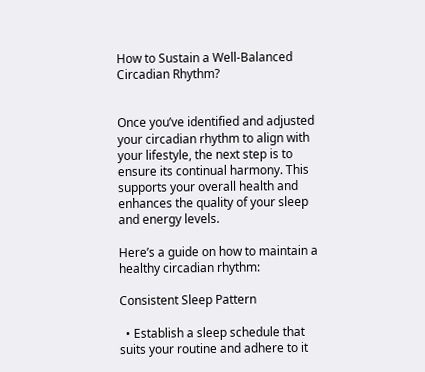How to Sustain a Well-Balanced Circadian Rhythm?


Once you’ve identified and adjusted your circadian rhythm to align with your lifestyle, the next step is to ensure its continual harmony. This supports your overall health and enhances the quality of your sleep and energy levels.

Here’s a guide on how to maintain a healthy circadian rhythm:

Consistent Sleep Pattern

  • Establish a sleep schedule that suits your routine and adhere to it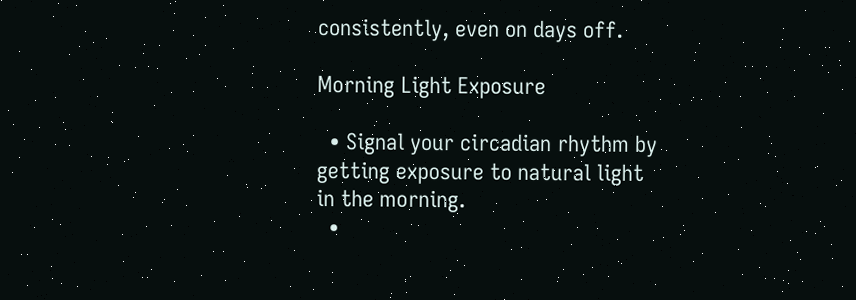consistently, even on days off.

Morning Light Exposure

  • Signal your circadian rhythm by getting exposure to natural light in the morning.
  •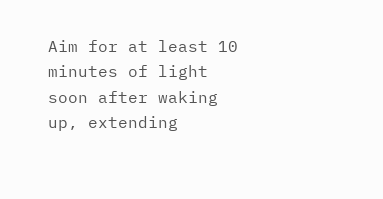Aim for at least 10 minutes of light soon after waking up, extending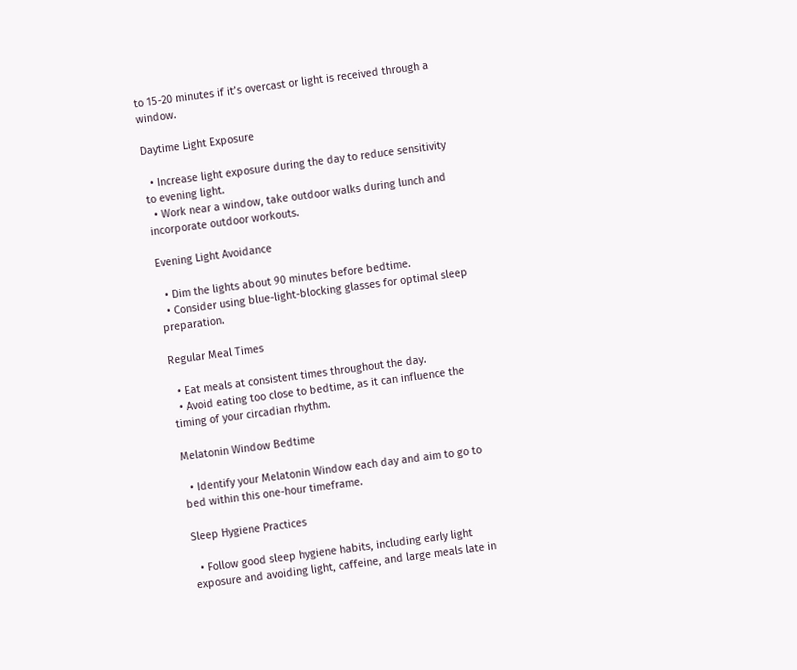to 15-20 minutes if it’s overcast or light is received through a window.

Daytime Light Exposure

  • Increase light exposure during the day to reduce sensitivity to evening light.
  • Work near a window, take outdoor walks during lunch and incorporate outdoor workouts.

Evening Light Avoidance

  • Dim the lights about 90 minutes before bedtime.
  • Consider using blue-light-blocking glasses for optimal sleep preparation.

Regular Meal Times

  • Eat meals at consistent times throughout the day.
  • Avoid eating too close to bedtime, as it can influence the timing of your circadian rhythm.

Melatonin Window Bedtime

  • Identify your Melatonin Window each day and aim to go to bed within this one-hour timeframe.

Sleep Hygiene Practices

  • Follow good sleep hygiene habits, including early light exposure and avoiding light, caffeine, and large meals late in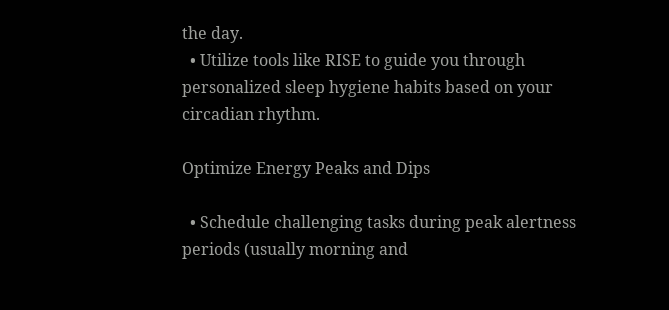the day.
  • Utilize tools like RISE to guide you through personalized sleep hygiene habits based on your circadian rhythm.

Optimize Energy Peaks and Dips

  • Schedule challenging tasks during peak alertness periods (usually morning and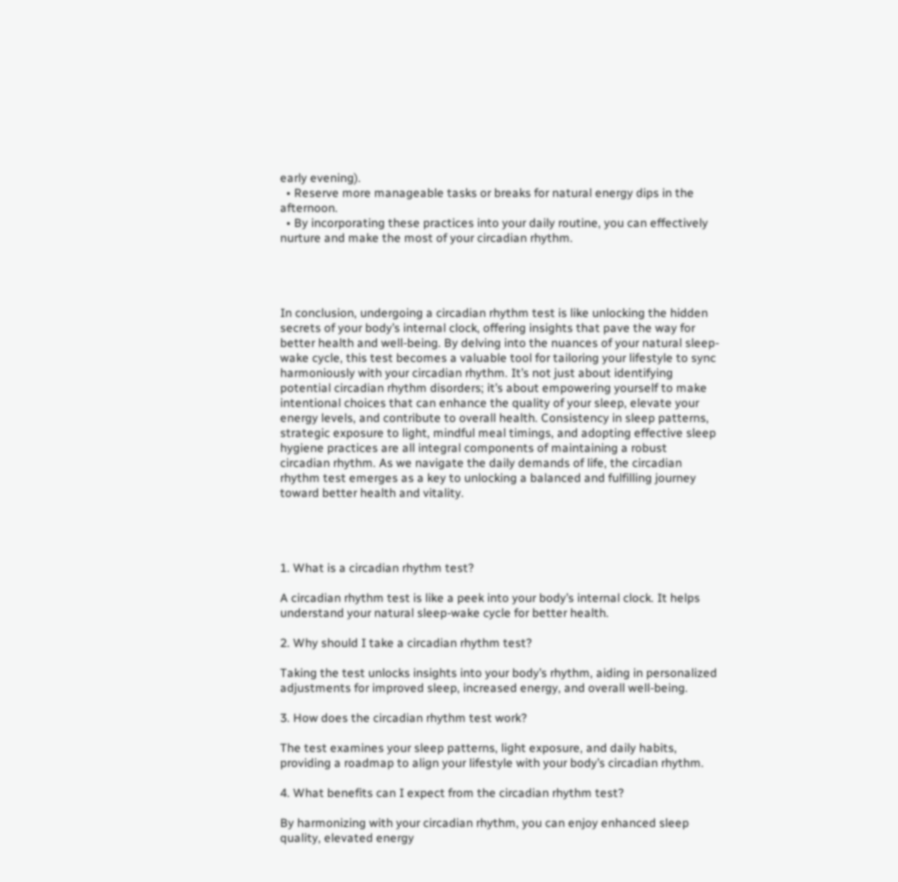early evening).
  • Reserve more manageable tasks or breaks for natural energy dips in the afternoon.
  • By incorporating these practices into your daily routine, you can effectively nurture and make the most of your circadian rhythm.




In conclusion, undergoing a circadian rhythm test is like unlocking the hidden secrets of your body’s internal clock, offering insights that pave the way for better health and well-being. By delving into the nuances of your natural sleep-wake cycle, this test becomes a valuable tool for tailoring your lifestyle to sync harmoniously with your circadian rhythm. It’s not just about identifying potential circadian rhythm disorders; it’s about empowering yourself to make intentional choices that can enhance the quality of your sleep, elevate your energy levels, and contribute to overall health. Consistency in sleep patterns, strategic exposure to light, mindful meal timings, and adopting effective sleep hygiene practices are all integral components of maintaining a robust circadian rhythm. As we navigate the daily demands of life, the circadian rhythm test emerges as a key to unlocking a balanced and fulfilling journey toward better health and vitality.




1. What is a circadian rhythm test?

A circadian rhythm test is like a peek into your body’s internal clock. It helps understand your natural sleep-wake cycle for better health.

2. Why should I take a circadian rhythm test?

Taking the test unlocks insights into your body’s rhythm, aiding in personalized adjustments for improved sleep, increased energy, and overall well-being.

3. How does the circadian rhythm test work?

The test examines your sleep patterns, light exposure, and daily habits, providing a roadmap to align your lifestyle with your body’s circadian rhythm.

4. What benefits can I expect from the circadian rhythm test?

By harmonizing with your circadian rhythm, you can enjoy enhanced sleep quality, elevated energy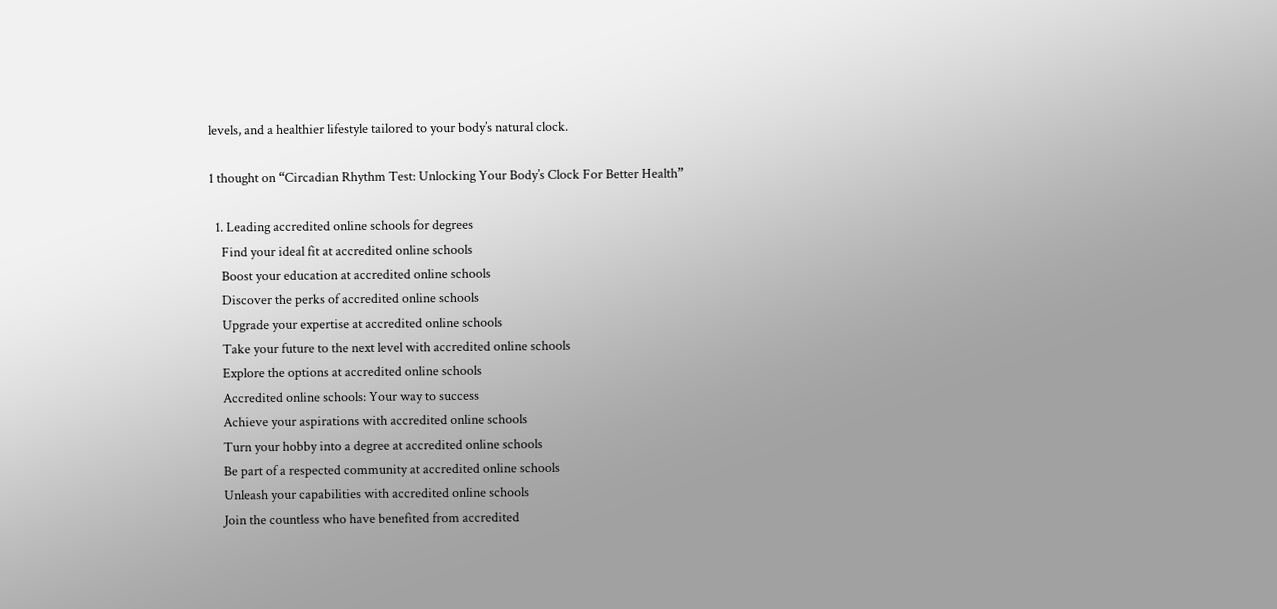levels, and a healthier lifestyle tailored to your body’s natural clock.

1 thought on “Circadian Rhythm Test: Unlocking Your Body’s Clock For Better Health”

  1. Leading accredited online schools for degrees
    Find your ideal fit at accredited online schools
    Boost your education at accredited online schools
    Discover the perks of accredited online schools
    Upgrade your expertise at accredited online schools
    Take your future to the next level with accredited online schools
    Explore the options at accredited online schools
    Accredited online schools: Your way to success
    Achieve your aspirations with accredited online schools
    Turn your hobby into a degree at accredited online schools
    Be part of a respected community at accredited online schools
    Unleash your capabilities with accredited online schools
    Join the countless who have benefited from accredited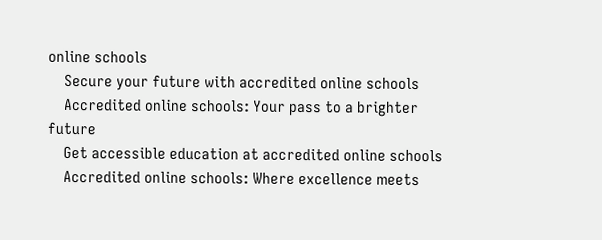online schools
    Secure your future with accredited online schools
    Accredited online schools: Your pass to a brighter future
    Get accessible education at accredited online schools
    Accredited online schools: Where excellence meets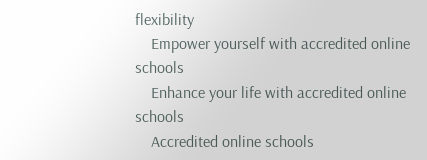flexibility
    Empower yourself with accredited online schools
    Enhance your life with accredited online schools
    Accredited online schools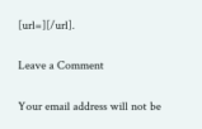[url=][/url].

Leave a Comment

Your email address will not be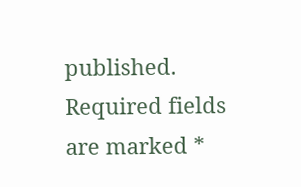published. Required fields are marked *